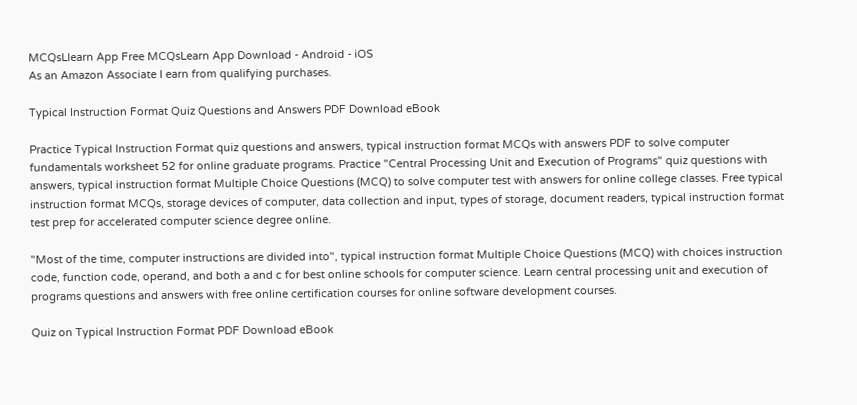MCQsLlearn App Free MCQsLearn App Download - Android - iOS
As an Amazon Associate I earn from qualifying purchases.

Typical Instruction Format Quiz Questions and Answers PDF Download eBook

Practice Typical Instruction Format quiz questions and answers, typical instruction format MCQs with answers PDF to solve computer fundamentals worksheet 52 for online graduate programs. Practice "Central Processing Unit and Execution of Programs" quiz questions with answers, typical instruction format Multiple Choice Questions (MCQ) to solve computer test with answers for online college classes. Free typical instruction format MCQs, storage devices of computer, data collection and input, types of storage, document readers, typical instruction format test prep for accelerated computer science degree online.

"Most of the time, computer instructions are divided into", typical instruction format Multiple Choice Questions (MCQ) with choices instruction code, function code, operand, and both a and c for best online schools for computer science. Learn central processing unit and execution of programs questions and answers with free online certification courses for online software development courses.

Quiz on Typical Instruction Format PDF Download eBook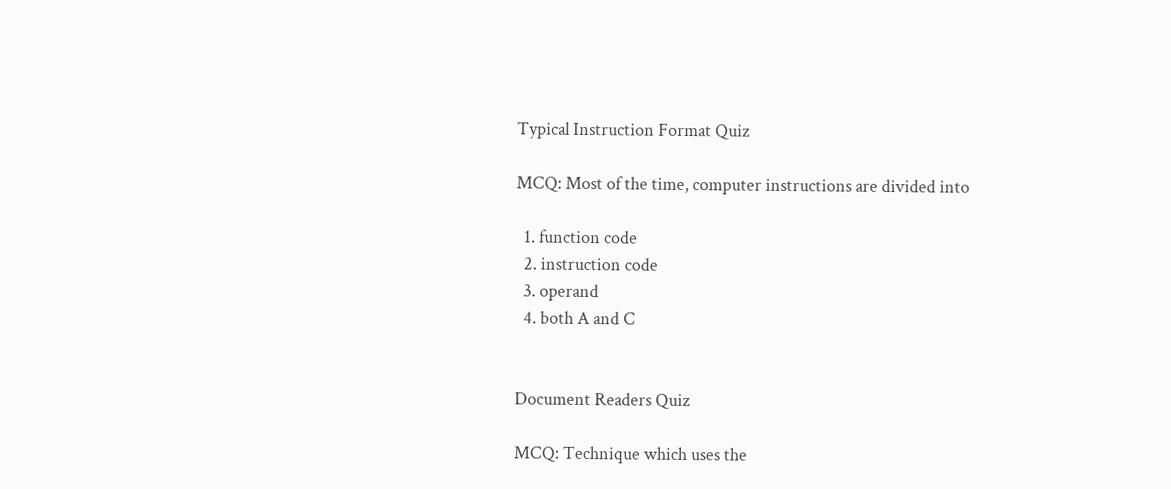Typical Instruction Format Quiz

MCQ: Most of the time, computer instructions are divided into

  1. function code
  2. instruction code
  3. operand
  4. both A and C


Document Readers Quiz

MCQ: Technique which uses the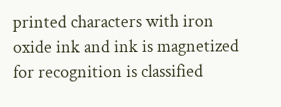printed characters with iron oxide ink and ink is magnetized for recognition is classified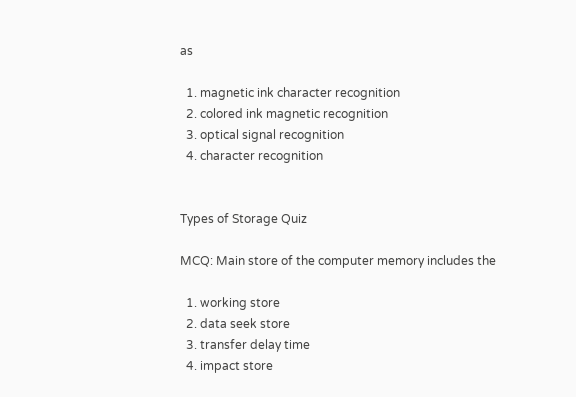as

  1. magnetic ink character recognition
  2. colored ink magnetic recognition
  3. optical signal recognition
  4. character recognition


Types of Storage Quiz

MCQ: Main store of the computer memory includes the

  1. working store
  2. data seek store
  3. transfer delay time
  4. impact store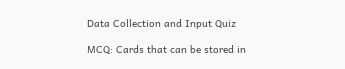Data Collection and Input Quiz

MCQ: Cards that can be stored in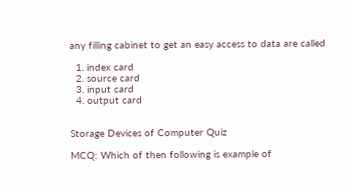any filling cabinet to get an easy access to data are called

  1. index card
  2. source card
  3. input card
  4. output card


Storage Devices of Computer Quiz

MCQ: Which of then following is example of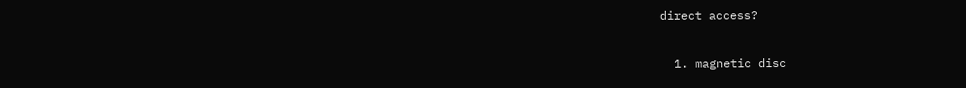direct access?

  1. magnetic disc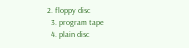2. floppy disc
  3. program tape
  4. plain disc